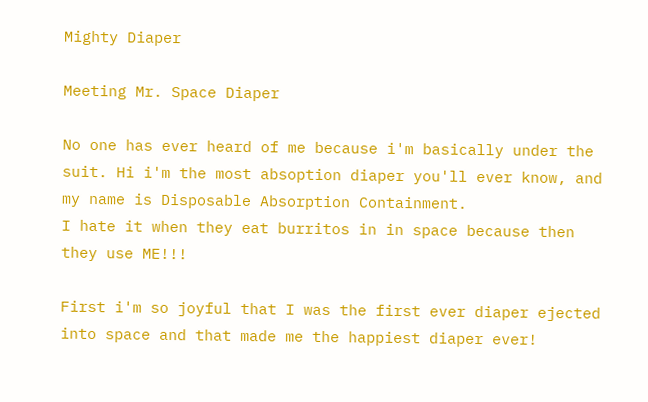Mighty Diaper

Meeting Mr. Space Diaper

No one has ever heard of me because i'm basically under the suit. Hi i'm the most absoption diaper you'll ever know, and my name is Disposable Absorption Containment.
I hate it when they eat burritos in in space because then they use ME!!!

First i'm so joyful that I was the first ever diaper ejected into space and that made me the happiest diaper ever!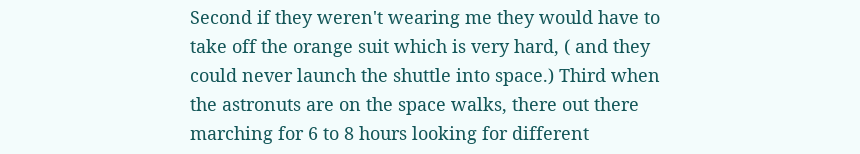Second if they weren't wearing me they would have to take off the orange suit which is very hard, ( and they could never launch the shuttle into space.) Third when the astronuts are on the space walks, there out there marching for 6 to 8 hours looking for different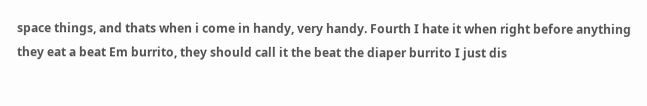space things, and thats when i come in handy, very handy. Fourth I hate it when right before anything they eat a beat Em burrito, they should call it the beat the diaper burrito I just dis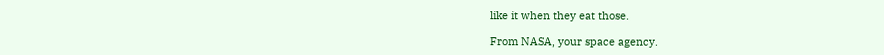like it when they eat those.

From NASA, your space agency.